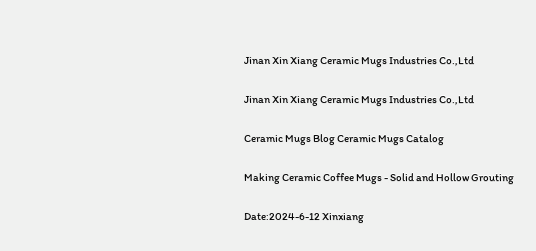Jinan Xin Xiang Ceramic Mugs Industries Co.,Ltd

Jinan Xin Xiang Ceramic Mugs Industries Co.,Ltd

Ceramic Mugs Blog Ceramic Mugs Catalog

Making Ceramic Coffee Mugs - Solid and Hollow Grouting

Date:2024-6-12 Xinxiang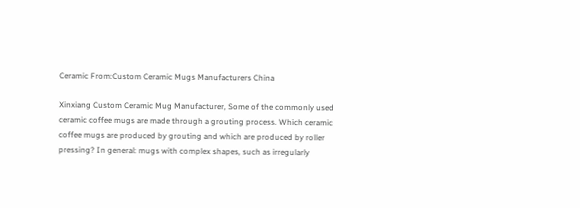Ceramic From:Custom Ceramic Mugs Manufacturers China

Xinxiang Custom Ceramic Mug Manufacturer, Some of the commonly used ceramic coffee mugs are made through a grouting process. Which ceramic coffee mugs are produced by grouting and which are produced by roller pressing? In general: mugs with complex shapes, such as irregularly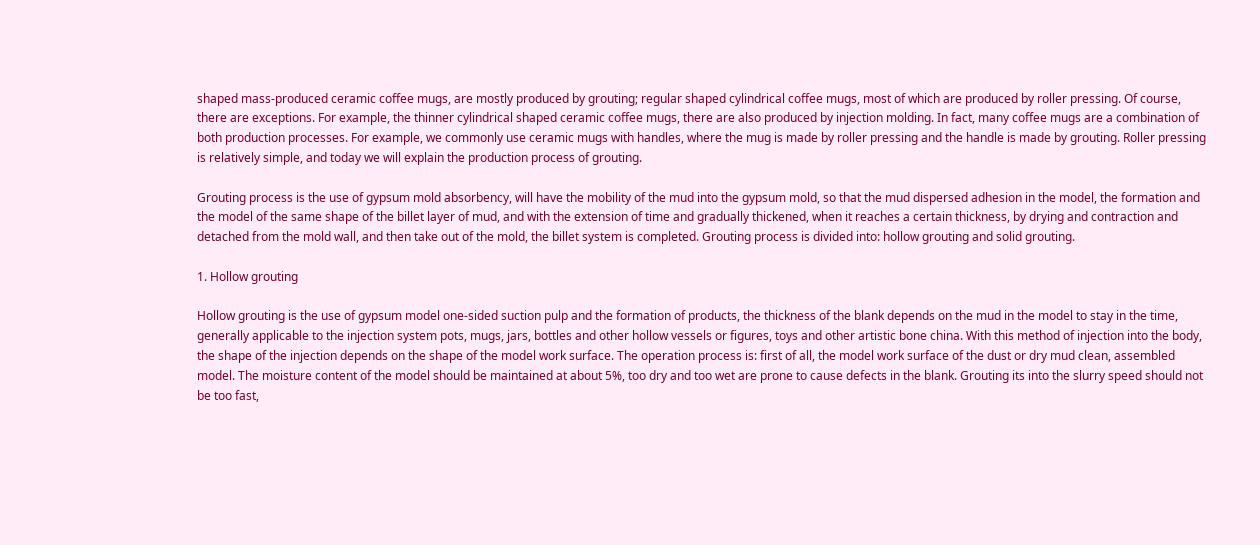shaped mass-produced ceramic coffee mugs, are mostly produced by grouting; regular shaped cylindrical coffee mugs, most of which are produced by roller pressing. Of course, there are exceptions. For example, the thinner cylindrical shaped ceramic coffee mugs, there are also produced by injection molding. In fact, many coffee mugs are a combination of both production processes. For example, we commonly use ceramic mugs with handles, where the mug is made by roller pressing and the handle is made by grouting. Roller pressing is relatively simple, and today we will explain the production process of grouting.

Grouting process is the use of gypsum mold absorbency, will have the mobility of the mud into the gypsum mold, so that the mud dispersed adhesion in the model, the formation and the model of the same shape of the billet layer of mud, and with the extension of time and gradually thickened, when it reaches a certain thickness, by drying and contraction and detached from the mold wall, and then take out of the mold, the billet system is completed. Grouting process is divided into: hollow grouting and solid grouting.

1. Hollow grouting

Hollow grouting is the use of gypsum model one-sided suction pulp and the formation of products, the thickness of the blank depends on the mud in the model to stay in the time, generally applicable to the injection system pots, mugs, jars, bottles and other hollow vessels or figures, toys and other artistic bone china. With this method of injection into the body, the shape of the injection depends on the shape of the model work surface. The operation process is: first of all, the model work surface of the dust or dry mud clean, assembled model. The moisture content of the model should be maintained at about 5%, too dry and too wet are prone to cause defects in the blank. Grouting its into the slurry speed should not be too fast,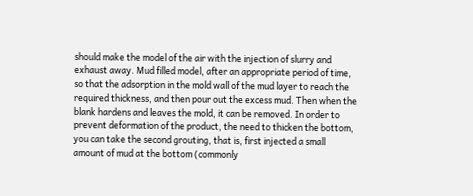should make the model of the air with the injection of slurry and exhaust away. Mud filled model, after an appropriate period of time, so that the adsorption in the mold wall of the mud layer to reach the required thickness, and then pour out the excess mud. Then when the blank hardens and leaves the mold, it can be removed. In order to prevent deformation of the product, the need to thicken the bottom, you can take the second grouting, that is, first injected a small amount of mud at the bottom (commonly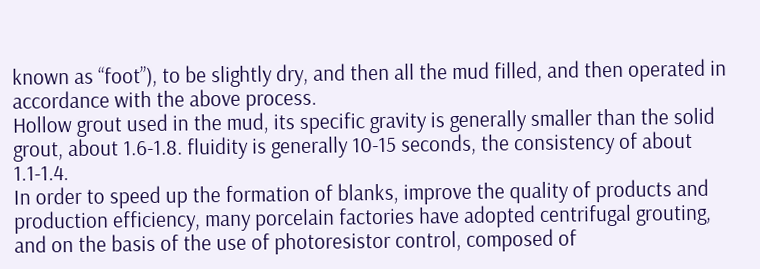known as “foot”), to be slightly dry, and then all the mud filled, and then operated in accordance with the above process.
Hollow grout used in the mud, its specific gravity is generally smaller than the solid grout, about 1.6-1.8. fluidity is generally 10-15 seconds, the consistency of about 1.1-1.4.
In order to speed up the formation of blanks, improve the quality of products and production efficiency, many porcelain factories have adopted centrifugal grouting, and on the basis of the use of photoresistor control, composed of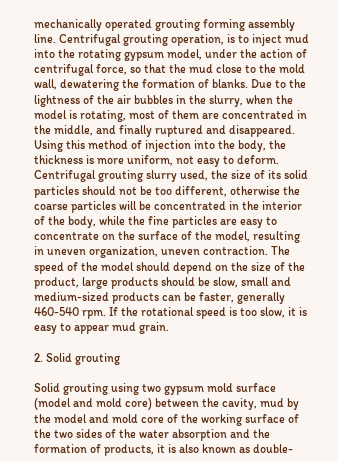mechanically operated grouting forming assembly line. Centrifugal grouting operation, is to inject mud into the rotating gypsum model, under the action of centrifugal force, so that the mud close to the mold wall, dewatering the formation of blanks. Due to the lightness of the air bubbles in the slurry, when the model is rotating, most of them are concentrated in the middle, and finally ruptured and disappeared. Using this method of injection into the body, the thickness is more uniform, not easy to deform.
Centrifugal grouting slurry used, the size of its solid particles should not be too different, otherwise the coarse particles will be concentrated in the interior of the body, while the fine particles are easy to concentrate on the surface of the model, resulting in uneven organization, uneven contraction. The speed of the model should depend on the size of the product, large products should be slow, small and medium-sized products can be faster, generally 460-540 rpm. If the rotational speed is too slow, it is easy to appear mud grain.

2. Solid grouting

Solid grouting using two gypsum mold surface (model and mold core) between the cavity, mud by the model and mold core of the working surface of the two sides of the water absorption and the formation of products, it is also known as double-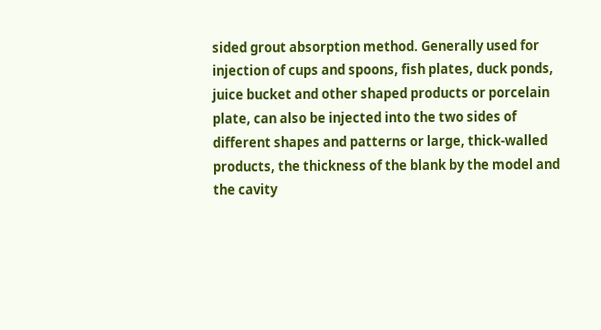sided grout absorption method. Generally used for injection of cups and spoons, fish plates, duck ponds, juice bucket and other shaped products or porcelain plate, can also be injected into the two sides of different shapes and patterns or large, thick-walled products, the thickness of the blank by the model and the cavity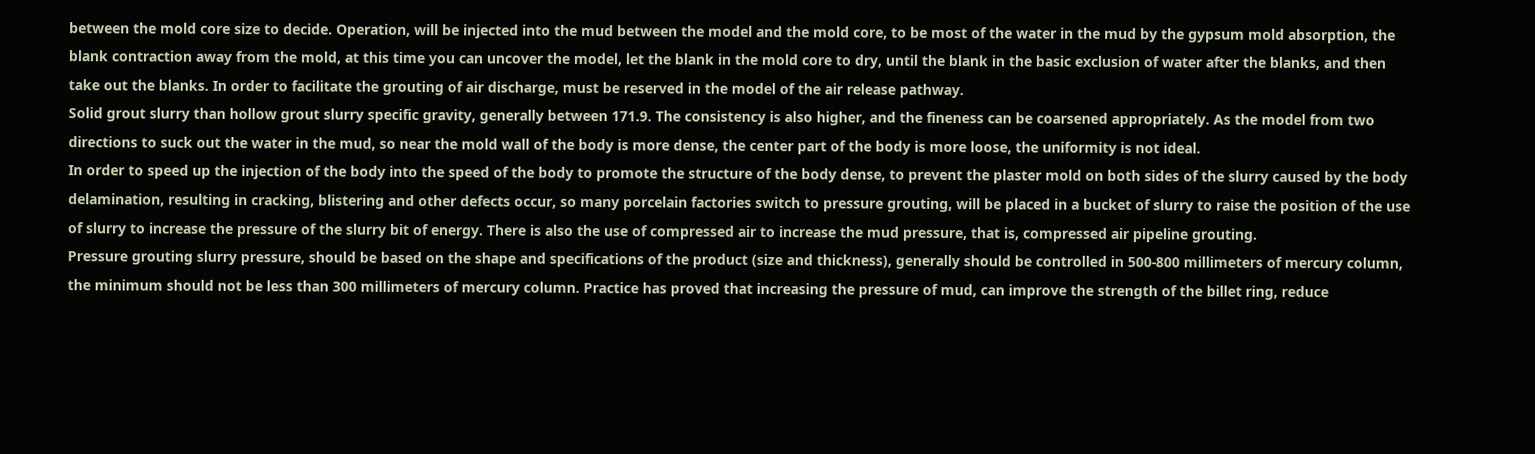between the mold core size to decide. Operation, will be injected into the mud between the model and the mold core, to be most of the water in the mud by the gypsum mold absorption, the blank contraction away from the mold, at this time you can uncover the model, let the blank in the mold core to dry, until the blank in the basic exclusion of water after the blanks, and then take out the blanks. In order to facilitate the grouting of air discharge, must be reserved in the model of the air release pathway.
Solid grout slurry than hollow grout slurry specific gravity, generally between 171.9. The consistency is also higher, and the fineness can be coarsened appropriately. As the model from two directions to suck out the water in the mud, so near the mold wall of the body is more dense, the center part of the body is more loose, the uniformity is not ideal.
In order to speed up the injection of the body into the speed of the body to promote the structure of the body dense, to prevent the plaster mold on both sides of the slurry caused by the body delamination, resulting in cracking, blistering and other defects occur, so many porcelain factories switch to pressure grouting, will be placed in a bucket of slurry to raise the position of the use of slurry to increase the pressure of the slurry bit of energy. There is also the use of compressed air to increase the mud pressure, that is, compressed air pipeline grouting.
Pressure grouting slurry pressure, should be based on the shape and specifications of the product (size and thickness), generally should be controlled in 500-800 millimeters of mercury column, the minimum should not be less than 300 millimeters of mercury column. Practice has proved that increasing the pressure of mud, can improve the strength of the billet ring, reduce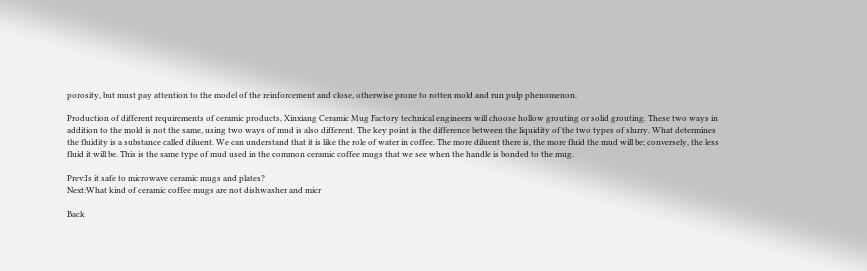porosity, but must pay attention to the model of the reinforcement and close, otherwise prone to rotten mold and run pulp phenomenon.

Production of different requirements of ceramic products, Xinxiang Ceramic Mug Factory technical engineers will choose hollow grouting or solid grouting. These two ways in addition to the mold is not the same, using two ways of mud is also different. The key point is the difference between the liquidity of the two types of slurry. What determines the fluidity is a substance called diluent. We can understand that it is like the role of water in coffee. The more diluent there is, the more fluid the mud will be; conversely, the less fluid it will be. This is the same type of mud used in the common ceramic coffee mugs that we see when the handle is bonded to the mug.

Prev:Is it safe to microwave ceramic mugs and plates?
Next:What kind of ceramic coffee mugs are not dishwasher and micr

Back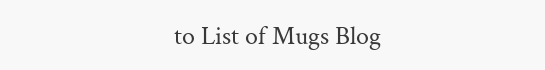to List of Mugs Blog